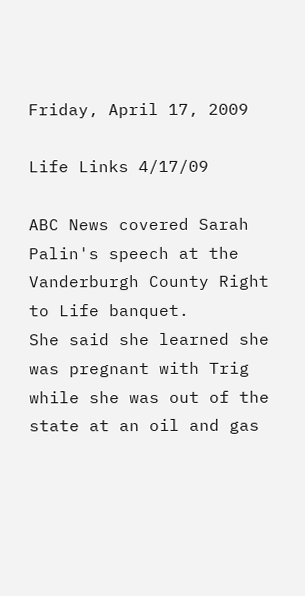Friday, April 17, 2009

Life Links 4/17/09

ABC News covered Sarah Palin's speech at the Vanderburgh County Right to Life banquet.
She said she learned she was pregnant with Trig while she was out of the state at an oil and gas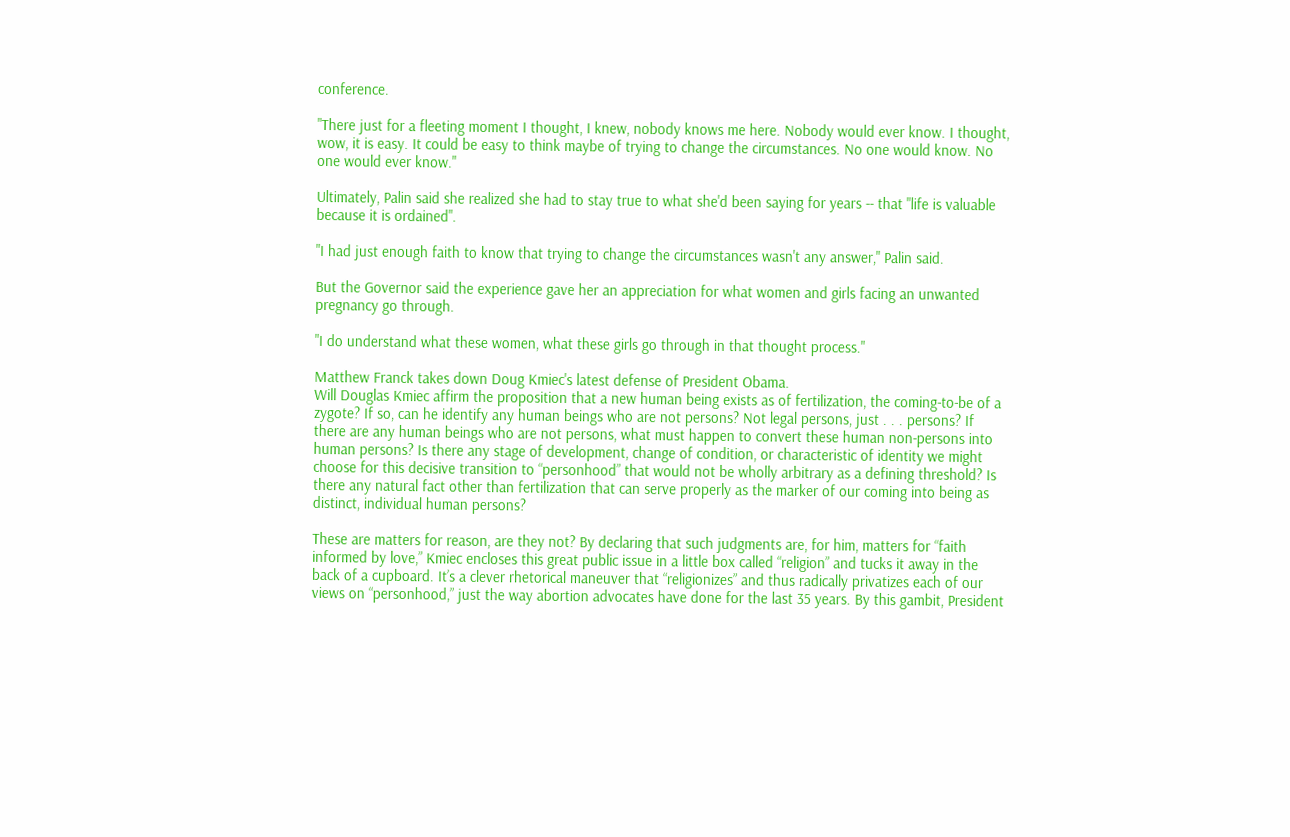conference.

"There just for a fleeting moment I thought, I knew, nobody knows me here. Nobody would ever know. I thought, wow, it is easy. It could be easy to think maybe of trying to change the circumstances. No one would know. No one would ever know."

Ultimately, Palin said she realized she had to stay true to what she'd been saying for years -- that "life is valuable because it is ordained".

"I had just enough faith to know that trying to change the circumstances wasn't any answer," Palin said.

But the Governor said the experience gave her an appreciation for what women and girls facing an unwanted pregnancy go through.

"I do understand what these women, what these girls go through in that thought process."

Matthew Franck takes down Doug Kmiec's latest defense of President Obama.
Will Douglas Kmiec affirm the proposition that a new human being exists as of fertilization, the coming-to-be of a zygote? If so, can he identify any human beings who are not persons? Not legal persons, just . . . persons? If there are any human beings who are not persons, what must happen to convert these human non-persons into human persons? Is there any stage of development, change of condition, or characteristic of identity we might choose for this decisive transition to “personhood” that would not be wholly arbitrary as a defining threshold? Is there any natural fact other than fertilization that can serve properly as the marker of our coming into being as distinct, individual human persons?

These are matters for reason, are they not? By declaring that such judgments are, for him, matters for “faith informed by love,” Kmiec encloses this great public issue in a little box called “religion” and tucks it away in the back of a cupboard. It’s a clever rhetorical maneuver that “religionizes” and thus radically privatizes each of our views on “personhood,” just the way abortion advocates have done for the last 35 years. By this gambit, President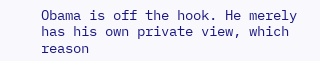Obama is off the hook. He merely has his own private view, which reason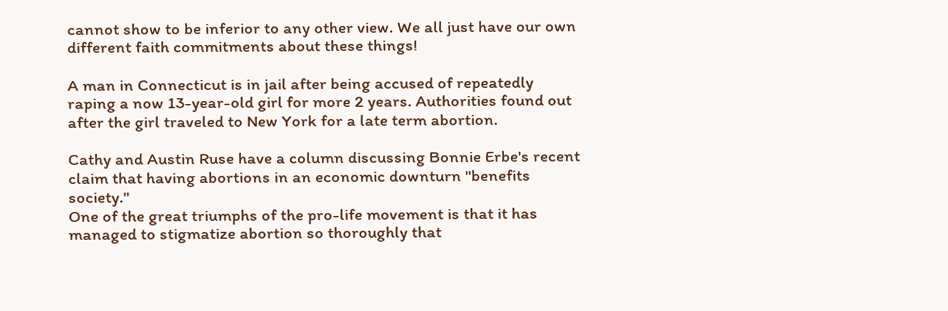cannot show to be inferior to any other view. We all just have our own different faith commitments about these things!

A man in Connecticut is in jail after being accused of repeatedly raping a now 13-year-old girl for more 2 years. Authorities found out after the girl traveled to New York for a late term abortion.

Cathy and Austin Ruse have a column discussing Bonnie Erbe's recent claim that having abortions in an economic downturn "benefits society."
One of the great triumphs of the pro-life movement is that it has managed to stigmatize abortion so thoroughly that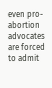even pro-abortion advocates are forced to admit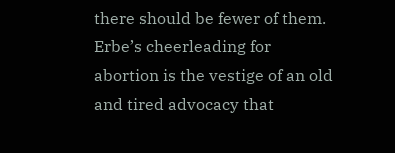there should be fewer of them. Erbe’s cheerleading for abortion is the vestige of an old and tired advocacy that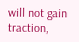will not gain traction,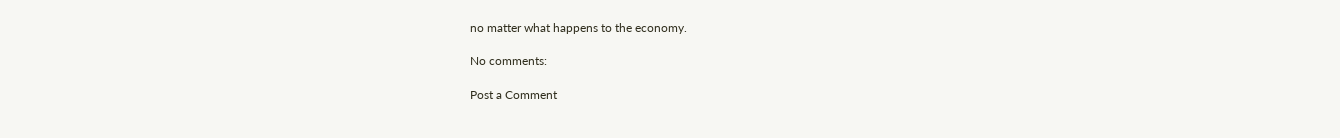no matter what happens to the economy.

No comments:

Post a Comment